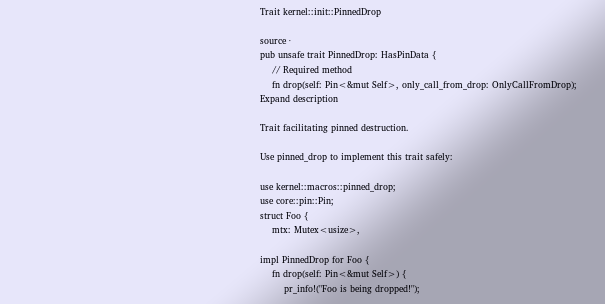Trait kernel::init::PinnedDrop

source ·
pub unsafe trait PinnedDrop: HasPinData {
    // Required method
    fn drop(self: Pin<&mut Self>, only_call_from_drop: OnlyCallFromDrop);
Expand description

Trait facilitating pinned destruction.

Use pinned_drop to implement this trait safely:

use kernel::macros::pinned_drop;
use core::pin::Pin;
struct Foo {
    mtx: Mutex<usize>,

impl PinnedDrop for Foo {
    fn drop(self: Pin<&mut Self>) {
        pr_info!("Foo is being dropped!");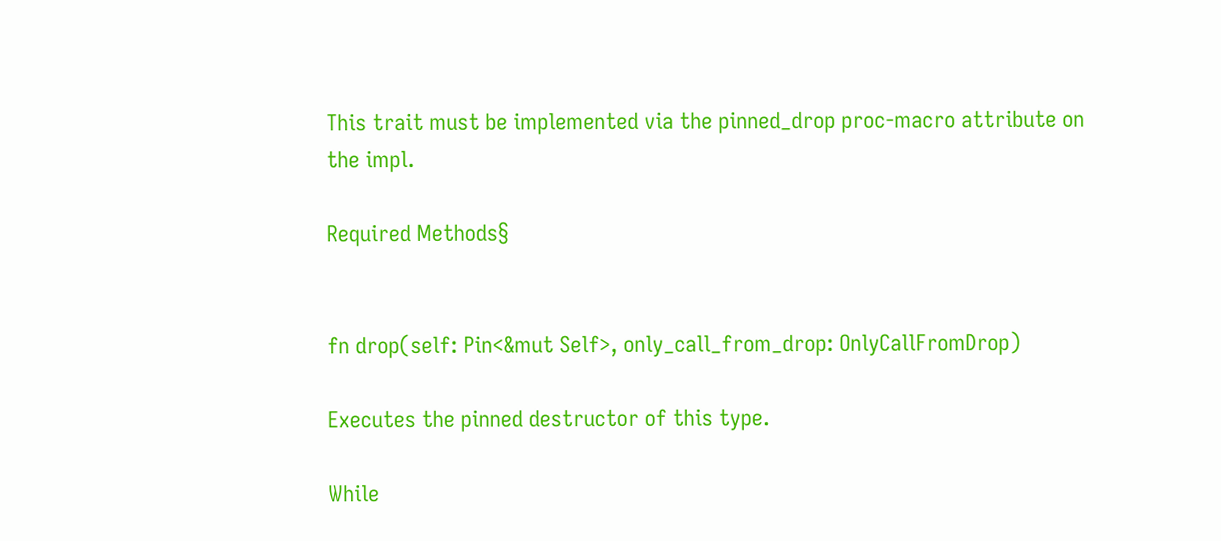This trait must be implemented via the pinned_drop proc-macro attribute on the impl.

Required Methods§


fn drop(self: Pin<&mut Self>, only_call_from_drop: OnlyCallFromDrop)

Executes the pinned destructor of this type.

While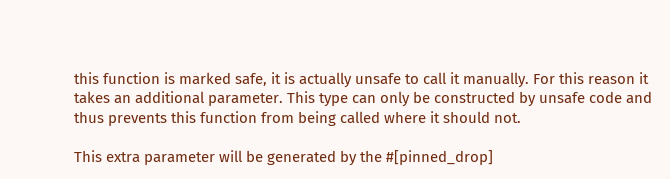this function is marked safe, it is actually unsafe to call it manually. For this reason it takes an additional parameter. This type can only be constructed by unsafe code and thus prevents this function from being called where it should not.

This extra parameter will be generated by the #[pinned_drop]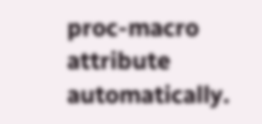proc-macro attribute automatically.